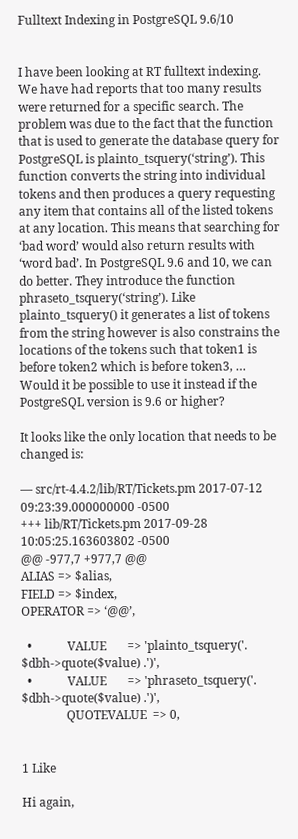Fulltext Indexing in PostgreSQL 9.6/10


I have been looking at RT fulltext indexing. We have had reports that too many results were returned for a specific search. The problem was due to the fact that the function that is used to generate the database query for PostgreSQL is plainto_tsquery(‘string’). This function converts the string into individual tokens and then produces a query requesting any item that contains all of the listed tokens at any location. This means that searching for ‘bad word’ would also return results with ‘word bad’. In PostgreSQL 9.6 and 10, we can do better. They introduce the function phraseto_tsquery(‘string’). Like plainto_tsquery() it generates a list of tokens from the string however is also constrains the locations of the tokens such that token1 is before token2 which is before token3, … Would it be possible to use it instead if the PostgreSQL version is 9.6 or higher?

It looks like the only location that needs to be changed is:

— src/rt-4.4.2/lib/RT/Tickets.pm 2017-07-12 09:23:39.000000000 -0500
+++ lib/RT/Tickets.pm 2017-09-28 10:05:25.163603802 -0500
@@ -977,7 +977,7 @@
ALIAS => $alias,
FIELD => $index,
OPERATOR => ‘@@’,

  •            VALUE       => 'plainto_tsquery('. $dbh->quote($value) .')',
  •            VALUE       => 'phraseto_tsquery('. $dbh->quote($value) .')',
               QUOTEVALUE  => 0,


1 Like

Hi again,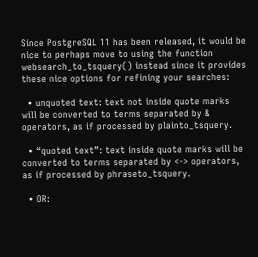Since PostgreSQL 11 has been released, it would be nice to perhaps move to using the function websearch_to_tsquery() instead since it provides these nice options for refining your searches:

  • unquoted text: text not inside quote marks will be converted to terms separated by & operators, as if processed by plainto_tsquery.

  • “quoted text”: text inside quote marks will be converted to terms separated by <-> operators, as if processed by phraseto_tsquery.

  • OR: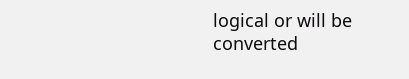logical or will be converted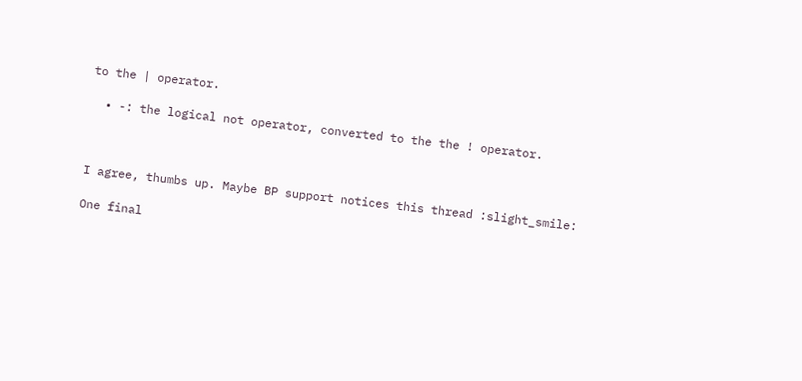to the | operator.

  • -: the logical not operator, converted to the the ! operator.



I agree, thumbs up. Maybe BP support notices this thread :slight_smile:

One final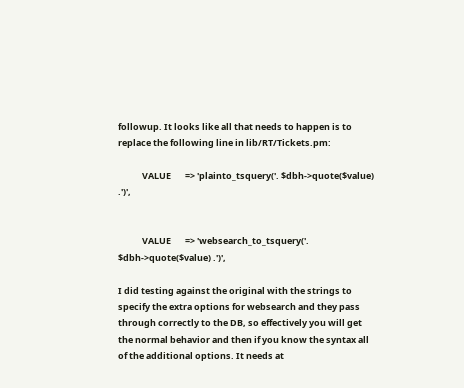followup. It looks like all that needs to happen is to replace the following line in lib/RT/Tickets.pm:

            VALUE       => 'plainto_tsquery('. $dbh->quote($value) .')',


            VALUE       => 'websearch_to_tsquery('. $dbh->quote($value) .')',

I did testing against the original with the strings to specify the extra options for websearch and they pass through correctly to the DB, so effectively you will get the normal behavior and then if you know the syntax all of the additional options. It needs at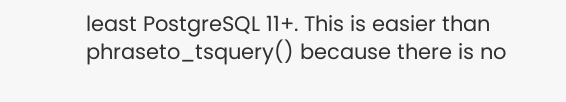least PostgreSQL 11+. This is easier than phraseto_tsquery() because there is no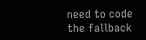need to code the fallback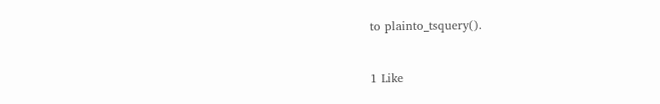to plainto_tsquery().


1 Like